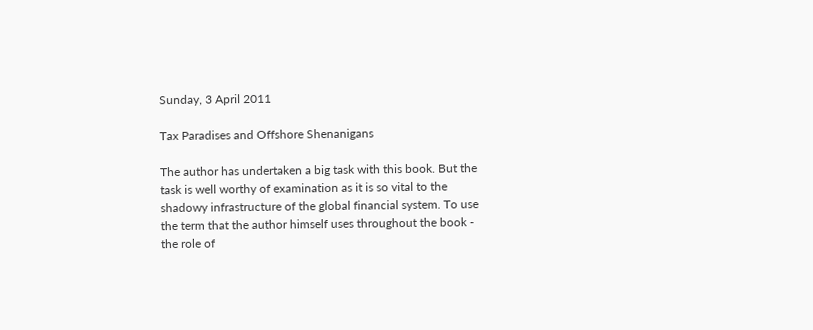Sunday, 3 April 2011

Tax Paradises and Offshore Shenanigans

The author has undertaken a big task with this book. But the task is well worthy of examination as it is so vital to the shadowy infrastructure of the global financial system. To use the term that the author himself uses throughout the book - the role of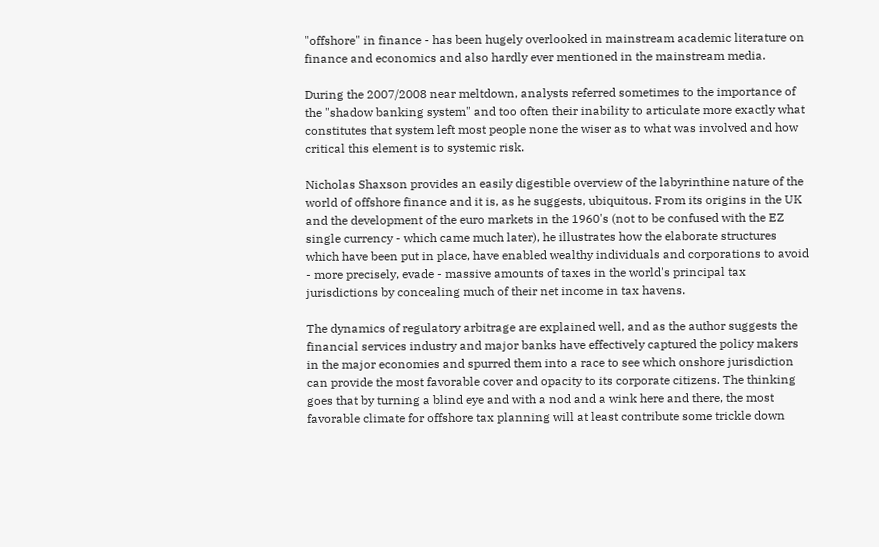"offshore" in finance - has been hugely overlooked in mainstream academic literature on finance and economics and also hardly ever mentioned in the mainstream media.

During the 2007/2008 near meltdown, analysts referred sometimes to the importance of the "shadow banking system" and too often their inability to articulate more exactly what constitutes that system left most people none the wiser as to what was involved and how critical this element is to systemic risk.

Nicholas Shaxson provides an easily digestible overview of the labyrinthine nature of the world of offshore finance and it is, as he suggests, ubiquitous. From its origins in the UK and the development of the euro markets in the 1960's (not to be confused with the EZ single currency - which came much later), he illustrates how the elaborate structures which have been put in place, have enabled wealthy individuals and corporations to avoid - more precisely, evade - massive amounts of taxes in the world's principal tax jurisdictions by concealing much of their net income in tax havens.

The dynamics of regulatory arbitrage are explained well, and as the author suggests the financial services industry and major banks have effectively captured the policy makers in the major economies and spurred them into a race to see which onshore jurisdiction can provide the most favorable cover and opacity to its corporate citizens. The thinking goes that by turning a blind eye and with a nod and a wink here and there, the most favorable climate for offshore tax planning will at least contribute some trickle down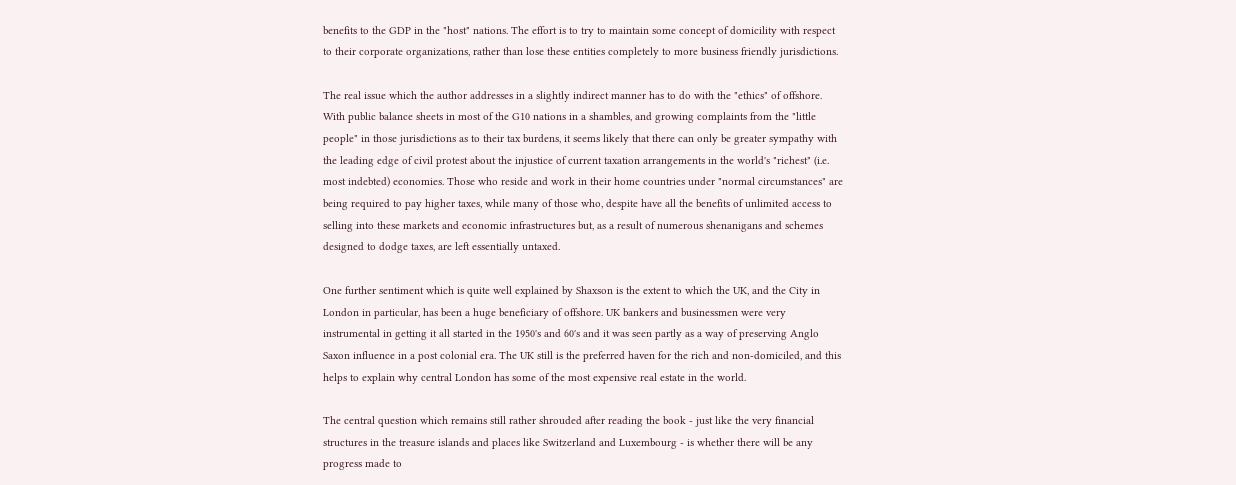benefits to the GDP in the "host" nations. The effort is to try to maintain some concept of domicility with respect to their corporate organizations, rather than lose these entities completely to more business friendly jurisdictions.

The real issue which the author addresses in a slightly indirect manner has to do with the "ethics" of offshore. With public balance sheets in most of the G10 nations in a shambles, and growing complaints from the "little people" in those jurisdictions as to their tax burdens, it seems likely that there can only be greater sympathy with the leading edge of civil protest about the injustice of current taxation arrangements in the world's "richest" (i.e. most indebted) economies. Those who reside and work in their home countries under "normal circumstances" are being required to pay higher taxes, while many of those who, despite have all the benefits of unlimited access to selling into these markets and economic infrastructures but, as a result of numerous shenanigans and schemes designed to dodge taxes, are left essentially untaxed.

One further sentiment which is quite well explained by Shaxson is the extent to which the UK, and the City in London in particular, has been a huge beneficiary of offshore. UK bankers and businessmen were very instrumental in getting it all started in the 1950's and 60's and it was seen partly as a way of preserving Anglo Saxon influence in a post colonial era. The UK still is the preferred haven for the rich and non-domiciled, and this helps to explain why central London has some of the most expensive real estate in the world.

The central question which remains still rather shrouded after reading the book - just like the very financial structures in the treasure islands and places like Switzerland and Luxembourg - is whether there will be any progress made to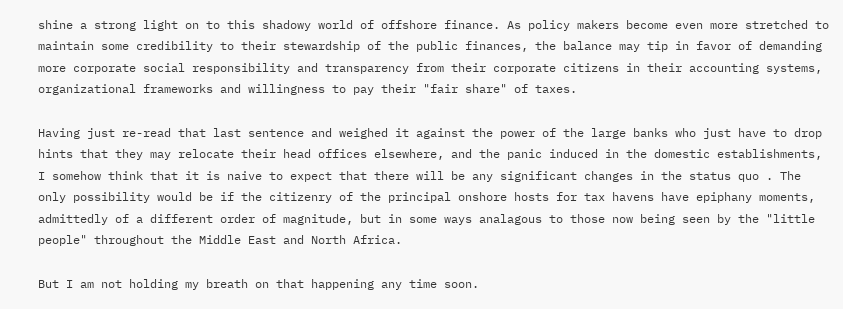shine a strong light on to this shadowy world of offshore finance. As policy makers become even more stretched to maintain some credibility to their stewardship of the public finances, the balance may tip in favor of demanding more corporate social responsibility and transparency from their corporate citizens in their accounting systems, organizational frameworks and willingness to pay their "fair share" of taxes.

Having just re-read that last sentence and weighed it against the power of the large banks who just have to drop hints that they may relocate their head offices elsewhere, and the panic induced in the domestic establishments, I somehow think that it is naive to expect that there will be any significant changes in the status quo . The only possibility would be if the citizenry of the principal onshore hosts for tax havens have epiphany moments, admittedly of a different order of magnitude, but in some ways analagous to those now being seen by the "little people" throughout the Middle East and North Africa.

But I am not holding my breath on that happening any time soon.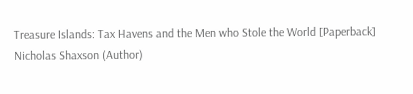Treasure Islands: Tax Havens and the Men who Stole the World [Paperback]
Nicholas Shaxson (Author)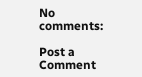No comments:

Post a Comment